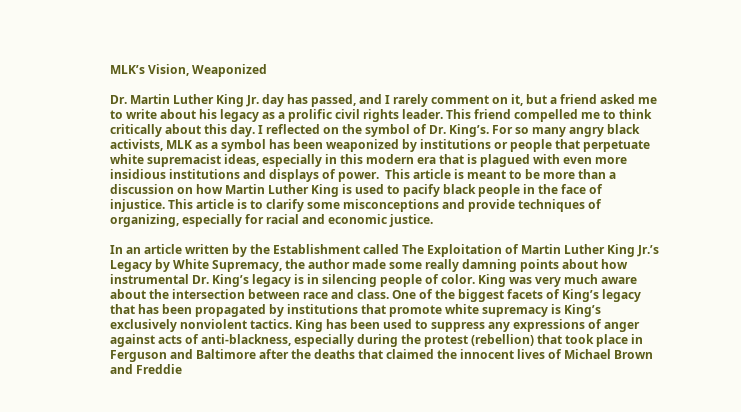MLK’s Vision, Weaponized

Dr. Martin Luther King Jr. day has passed, and I rarely comment on it, but a friend asked me to write about his legacy as a prolific civil rights leader. This friend compelled me to think critically about this day. I reflected on the symbol of Dr. King’s. For so many angry black activists, MLK as a symbol has been weaponized by institutions or people that perpetuate white supremacist ideas, especially in this modern era that is plagued with even more insidious institutions and displays of power.  This article is meant to be more than a discussion on how Martin Luther King is used to pacify black people in the face of injustice. This article is to clarify some misconceptions and provide techniques of organizing, especially for racial and economic justice.

In an article written by the Establishment called The Exploitation of Martin Luther King Jr.’s Legacy by White Supremacy, the author made some really damning points about how instrumental Dr. King’s legacy is in silencing people of color. King was very much aware about the intersection between race and class. One of the biggest facets of King’s legacy that has been propagated by institutions that promote white supremacy is King’s exclusively nonviolent tactics. King has been used to suppress any expressions of anger against acts of anti-blackness, especially during the protest (rebellion) that took place in Ferguson and Baltimore after the deaths that claimed the innocent lives of Michael Brown and Freddie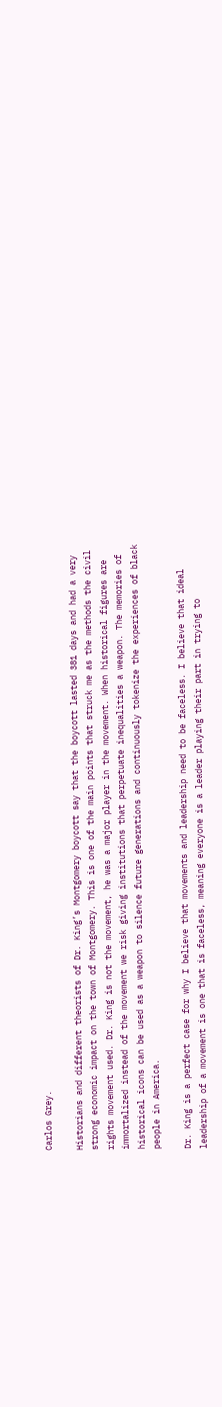Carlos Grey.

Historians and different theorists of Dr. King’s Montgomery boycott say that the boycott lasted 381 days and had a very strong economic impact on the town of Montgomery. This is one of the main points that struck me as the methods the civil rights movement used. Dr. King is not the movement, he was a major player in the movement. When historical figures are immortalized instead of the movement we risk giving institutions that perpetuate inequalities a weapon. The memories of historical icons can be used as a weapon to silence future generations and continuously tokenize the experiences of black people in America.

Dr. King is a perfect case for why I believe that movements and leadership need to be faceless. I believe that ideal leadership of a movement is one that is faceless, meaning everyone is a leader playing their part in trying to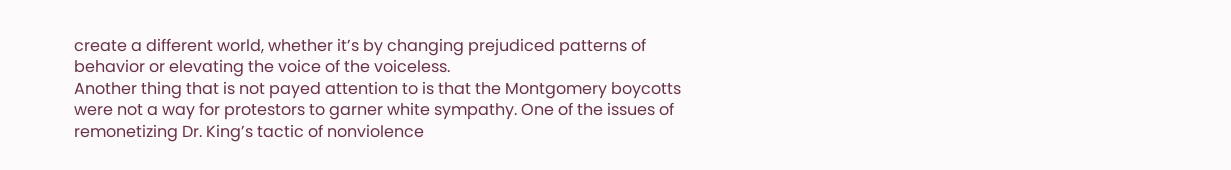create a different world, whether it’s by changing prejudiced patterns of behavior or elevating the voice of the voiceless.
Another thing that is not payed attention to is that the Montgomery boycotts were not a way for protestors to garner white sympathy. One of the issues of remonetizing Dr. King’s tactic of nonviolence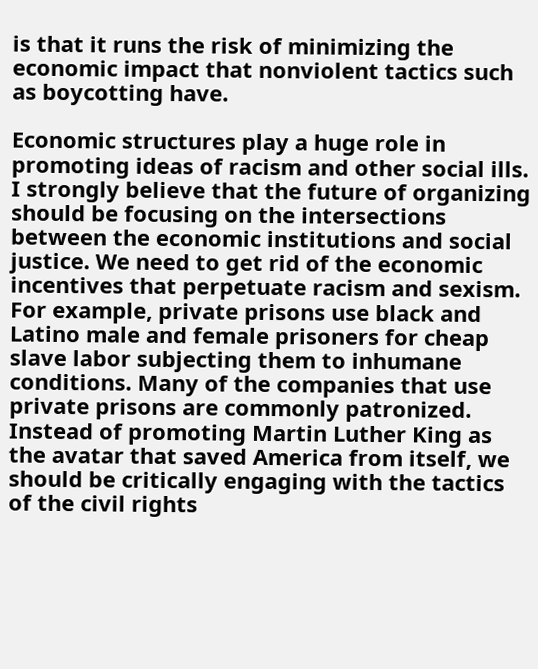is that it runs the risk of minimizing the economic impact that nonviolent tactics such as boycotting have.

Economic structures play a huge role in promoting ideas of racism and other social ills. I strongly believe that the future of organizing should be focusing on the intersections between the economic institutions and social justice. We need to get rid of the economic incentives that perpetuate racism and sexism. For example, private prisons use black and Latino male and female prisoners for cheap slave labor subjecting them to inhumane conditions. Many of the companies that use private prisons are commonly patronized.
Instead of promoting Martin Luther King as the avatar that saved America from itself, we should be critically engaging with the tactics of the civil rights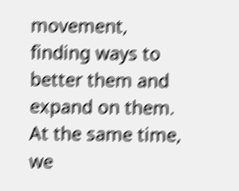movement, finding ways to better them and expand on them. At the same time, we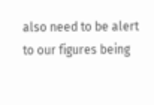also need to be alert to our figures being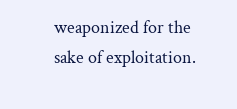weaponized for the sake of exploitation.